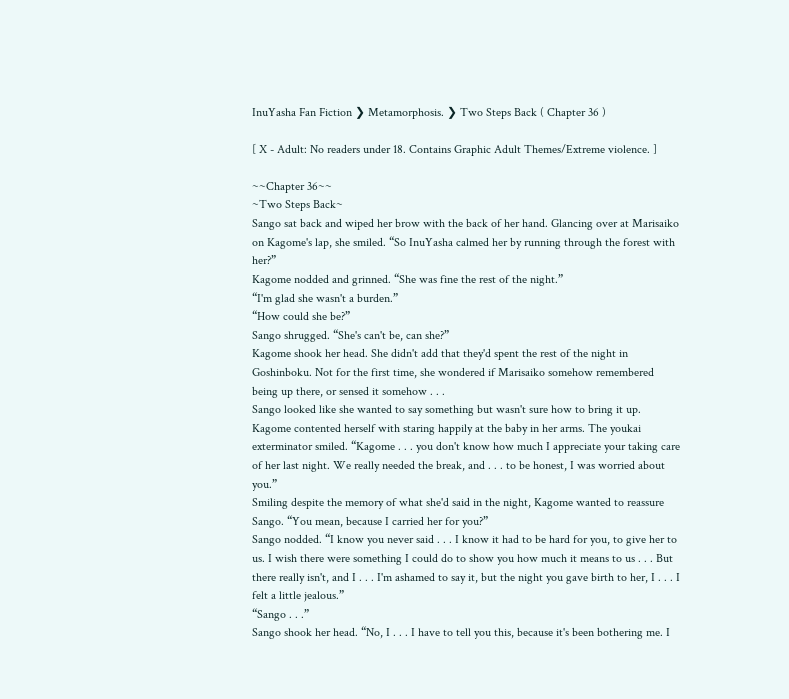InuYasha Fan Fiction ❯ Metamorphosis. ❯ Two Steps Back ( Chapter 36 )

[ X - Adult: No readers under 18. Contains Graphic Adult Themes/Extreme violence. ]

~~Chapter 36~~
~Two Steps Back~
Sango sat back and wiped her brow with the back of her hand. Glancing over at Marisaiko on Kagome's lap, she smiled. “So InuYasha calmed her by running through the forest with her?”
Kagome nodded and grinned. “She was fine the rest of the night.”
“I'm glad she wasn't a burden.”
“How could she be?”
Sango shrugged. “She's can't be, can she?”
Kagome shook her head. She didn't add that they'd spent the rest of the night in Goshinboku. Not for the first time, she wondered if Marisaiko somehow remembered being up there, or sensed it somehow . . .
Sango looked like she wanted to say something but wasn't sure how to bring it up. Kagome contented herself with staring happily at the baby in her arms. The youkai exterminator smiled. “Kagome . . . you don't know how much I appreciate your taking care of her last night. We really needed the break, and . . . to be honest, I was worried about you.”
Smiling despite the memory of what she'd said in the night, Kagome wanted to reassure Sango. “You mean, because I carried her for you?”
Sango nodded. “I know you never said . . . I know it had to be hard for you, to give her to us. I wish there were something I could do to show you how much it means to us . . . But there really isn't, and I . . . I'm ashamed to say it, but the night you gave birth to her, I . . . I felt a little jealous.”
“Sango . . .”
Sango shook her head. “No, I . . . I have to tell you this, because it's been bothering me. I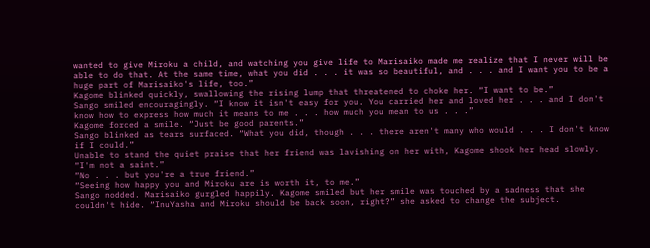wanted to give Miroku a child, and watching you give life to Marisaiko made me realize that I never will be able to do that. At the same time, what you did . . . it was so beautiful, and . . . and I want you to be a huge part of Marisaiko's life, too.”
Kagome blinked quickly, swallowing the rising lump that threatened to choke her. “I want to be.”
Sango smiled encouragingly. “I know it isn't easy for you. You carried her and loved her . . . and I don't know how to express how much it means to me . . . how much you mean to us . . .”
Kagome forced a smile. “Just be good parents.”
Sango blinked as tears surfaced. “What you did, though . . . there aren't many who would . . . I don't know if I could.”
Unable to stand the quiet praise that her friend was lavishing on her with, Kagome shook her head slowly. “I'm not a saint.”
“No . . . but you're a true friend.”
“Seeing how happy you and Miroku are is worth it, to me.”
Sango nodded. Marisaiko gurgled happily. Kagome smiled but her smile was touched by a sadness that she couldn't hide. “InuYasha and Miroku should be back soon, right?” she asked to change the subject.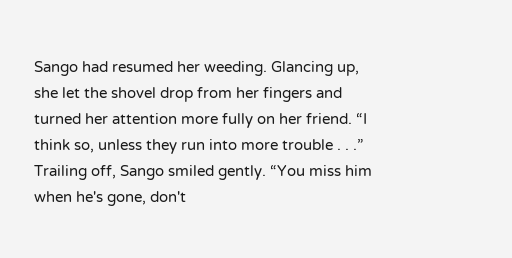Sango had resumed her weeding. Glancing up, she let the shovel drop from her fingers and turned her attention more fully on her friend. “I think so, unless they run into more trouble . . .” Trailing off, Sango smiled gently. “You miss him when he's gone, don't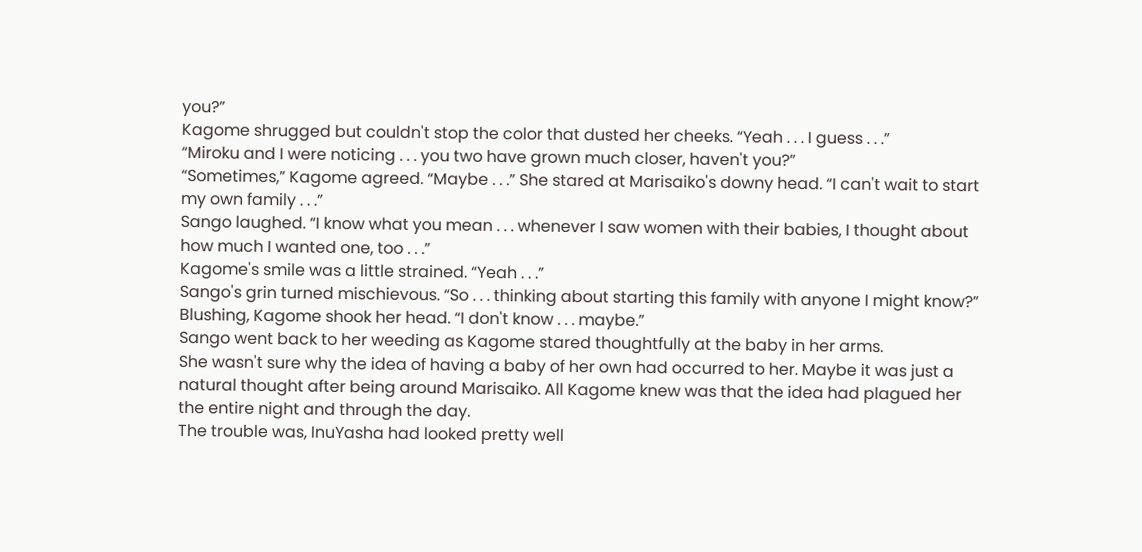you?”
Kagome shrugged but couldn't stop the color that dusted her cheeks. “Yeah . . . I guess . . .”
“Miroku and I were noticing . . . you two have grown much closer, haven't you?”
“Sometimes,” Kagome agreed. “Maybe . . .” She stared at Marisaiko's downy head. “I can't wait to start my own family . . .”
Sango laughed. “I know what you mean . . . whenever I saw women with their babies, I thought about how much I wanted one, too . . .”
Kagome's smile was a little strained. “Yeah . . .”
Sango's grin turned mischievous. “So . . . thinking about starting this family with anyone I might know?”
Blushing, Kagome shook her head. “I don't know . . . maybe.”
Sango went back to her weeding as Kagome stared thoughtfully at the baby in her arms.
She wasn't sure why the idea of having a baby of her own had occurred to her. Maybe it was just a natural thought after being around Marisaiko. All Kagome knew was that the idea had plagued her the entire night and through the day.
The trouble was, InuYasha had looked pretty well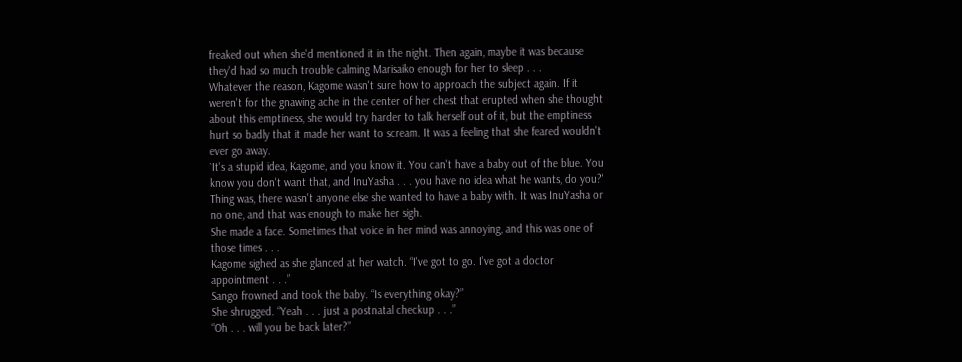freaked out when she'd mentioned it in the night. Then again, maybe it was because they'd had so much trouble calming Marisaiko enough for her to sleep . . .
Whatever the reason, Kagome wasn't sure how to approach the subject again. If it weren't for the gnawing ache in the center of her chest that erupted when she thought about this emptiness, she would try harder to talk herself out of it, but the emptiness hurt so badly that it made her want to scream. It was a feeling that she feared wouldn't ever go away.
`It's a stupid idea, Kagome, and you know it. You can't have a baby out of the blue. You know you don't want that, and InuYasha . . . you have no idea what he wants, do you?'
Thing was, there wasn't anyone else she wanted to have a baby with. It was InuYasha or no one, and that was enough to make her sigh.
She made a face. Sometimes that voice in her mind was annoying, and this was one of those times . . .
Kagome sighed as she glanced at her watch. “I've got to go. I've got a doctor appointment . . .”
Sango frowned and took the baby. “Is everything okay?”
She shrugged. “Yeah . . . just a postnatal checkup . . .”
“Oh . . . will you be back later?”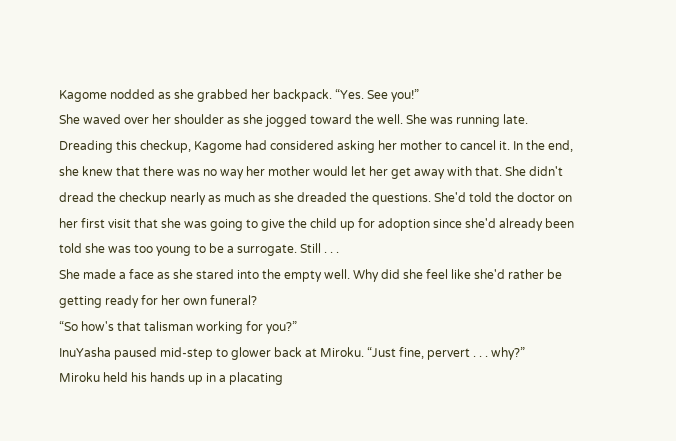Kagome nodded as she grabbed her backpack. “Yes. See you!”
She waved over her shoulder as she jogged toward the well. She was running late. Dreading this checkup, Kagome had considered asking her mother to cancel it. In the end, she knew that there was no way her mother would let her get away with that. She didn't dread the checkup nearly as much as she dreaded the questions. She'd told the doctor on her first visit that she was going to give the child up for adoption since she'd already been told she was too young to be a surrogate. Still . . .
She made a face as she stared into the empty well. Why did she feel like she'd rather be getting ready for her own funeral?
“So how's that talisman working for you?”
InuYasha paused mid-step to glower back at Miroku. “Just fine, pervert . . . why?”
Miroku held his hands up in a placating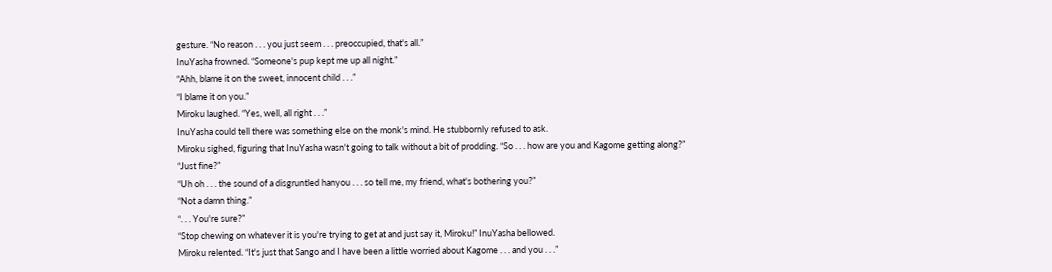gesture. “No reason . . . you just seem . . . preoccupied, that's all.”
InuYasha frowned. “Someone's pup kept me up all night.”
“Ahh, blame it on the sweet, innocent child . . .”
“I blame it on you.”
Miroku laughed. “Yes, well, all right . . .”
InuYasha could tell there was something else on the monk's mind. He stubbornly refused to ask.
Miroku sighed, figuring that InuYasha wasn't going to talk without a bit of prodding. “So . . . how are you and Kagome getting along?”
“Just fine?”
“Uh oh . . . the sound of a disgruntled hanyou . . . so tell me, my friend, what's bothering you?”
“Not a damn thing.”
“. . . You're sure?”
“Stop chewing on whatever it is you're trying to get at and just say it, Miroku!” InuYasha bellowed.
Miroku relented. “It's just that Sango and I have been a little worried about Kagome . . . and you . . .”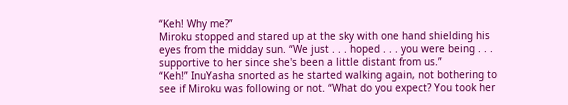“Keh! Why me?”
Miroku stopped and stared up at the sky with one hand shielding his eyes from the midday sun. “We just . . . hoped . . . you were being . . . supportive to her since she's been a little distant from us.”
“Keh!” InuYasha snorted as he started walking again, not bothering to see if Miroku was following or not. “What do you expect? You took her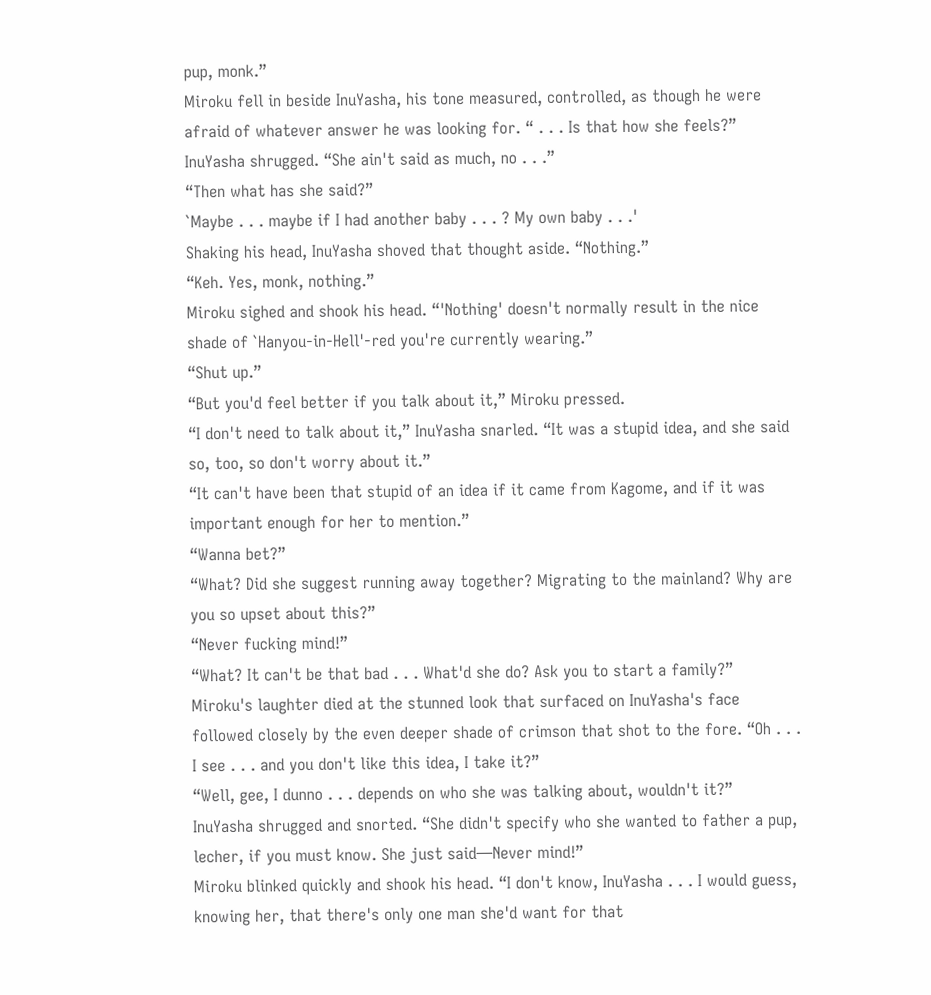pup, monk.”
Miroku fell in beside InuYasha, his tone measured, controlled, as though he were afraid of whatever answer he was looking for. “ . . . Is that how she feels?”
InuYasha shrugged. “She ain't said as much, no . . .”
“Then what has she said?”
`Maybe . . . maybe if I had another baby . . . ? My own baby . . .'
Shaking his head, InuYasha shoved that thought aside. “Nothing.”
“Keh. Yes, monk, nothing.”
Miroku sighed and shook his head. “'Nothing' doesn't normally result in the nice shade of `Hanyou-in-Hell'-red you're currently wearing.”
“Shut up.”
“But you'd feel better if you talk about it,” Miroku pressed.
“I don't need to talk about it,” InuYasha snarled. “It was a stupid idea, and she said so, too, so don't worry about it.”
“It can't have been that stupid of an idea if it came from Kagome, and if it was important enough for her to mention.”
“Wanna bet?”
“What? Did she suggest running away together? Migrating to the mainland? Why are you so upset about this?”
“Never fucking mind!”
“What? It can't be that bad . . . What'd she do? Ask you to start a family?”
Miroku's laughter died at the stunned look that surfaced on InuYasha's face followed closely by the even deeper shade of crimson that shot to the fore. “Oh . . . I see . . . and you don't like this idea, I take it?”
“Well, gee, I dunno . . . depends on who she was talking about, wouldn't it?”
InuYasha shrugged and snorted. “She didn't specify who she wanted to father a pup, lecher, if you must know. She just said—Never mind!”
Miroku blinked quickly and shook his head. “I don't know, InuYasha . . . I would guess, knowing her, that there's only one man she'd want for that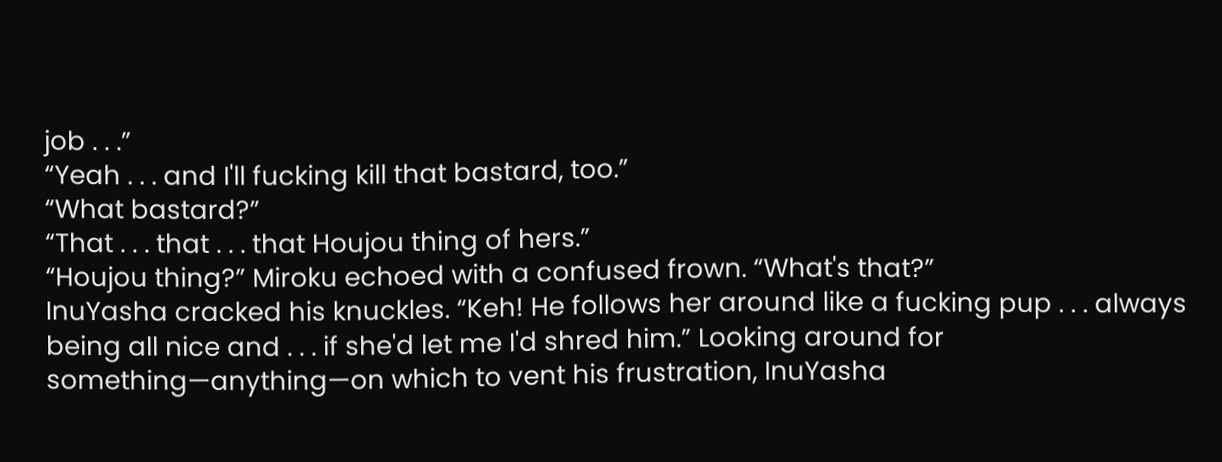job . . .”
“Yeah . . . and I'll fucking kill that bastard, too.”
“What bastard?”
“That . . . that . . . that Houjou thing of hers.”
“Houjou thing?” Miroku echoed with a confused frown. “What's that?”
InuYasha cracked his knuckles. “Keh! He follows her around like a fucking pup . . . always being all nice and . . . if she'd let me I'd shred him.” Looking around for something—anything—on which to vent his frustration, InuYasha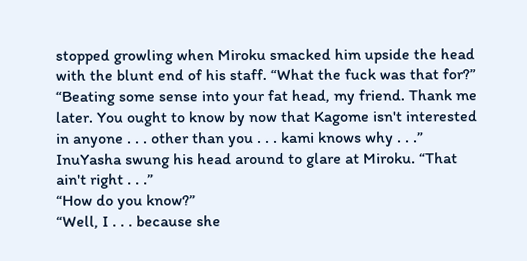stopped growling when Miroku smacked him upside the head with the blunt end of his staff. “What the fuck was that for?”
“Beating some sense into your fat head, my friend. Thank me later. You ought to know by now that Kagome isn't interested in anyone . . . other than you . . . kami knows why . . .”
InuYasha swung his head around to glare at Miroku. “That ain't right . . .”
“How do you know?”
“Well, I . . . because she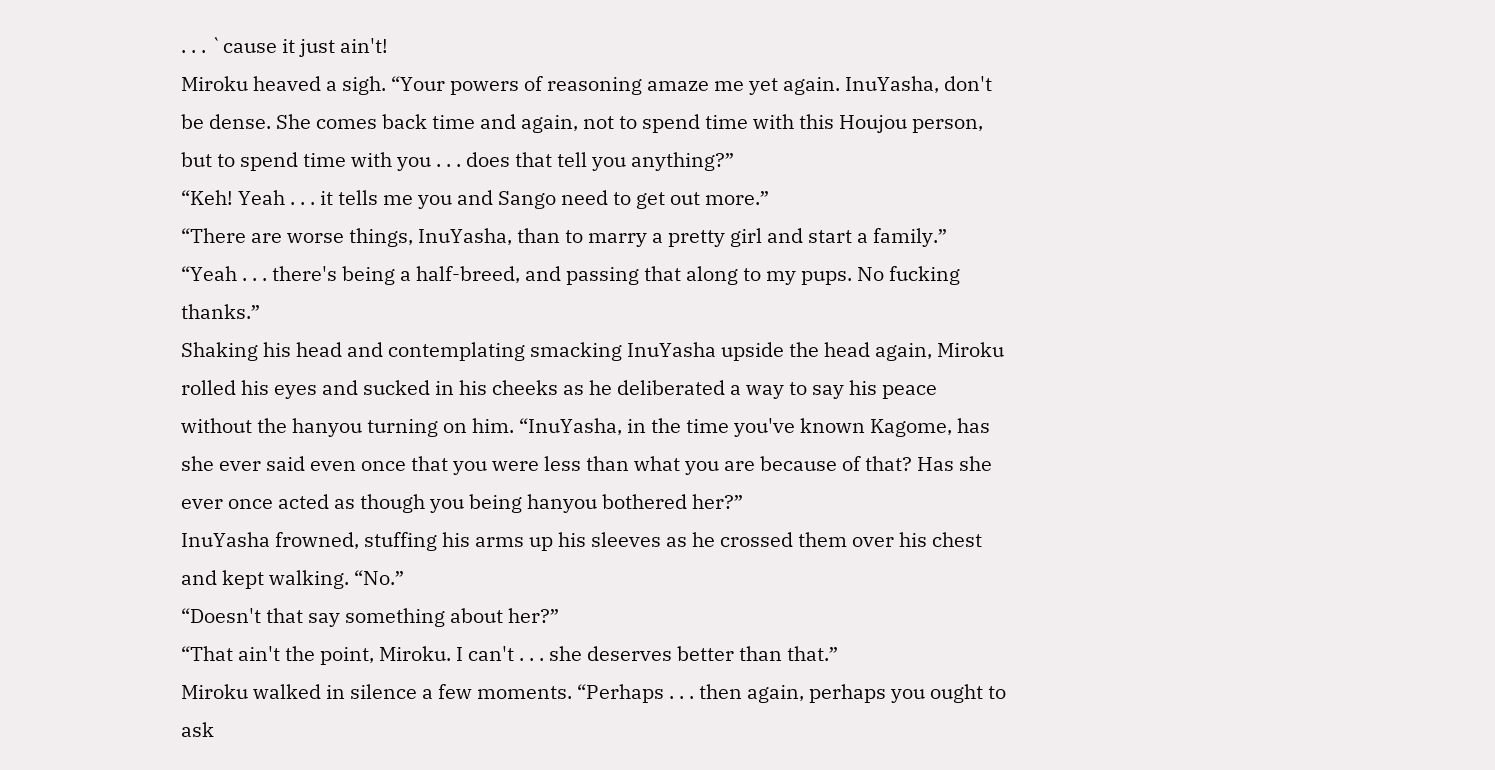. . . `cause it just ain't!
Miroku heaved a sigh. “Your powers of reasoning amaze me yet again. InuYasha, don't be dense. She comes back time and again, not to spend time with this Houjou person, but to spend time with you . . . does that tell you anything?”
“Keh! Yeah . . . it tells me you and Sango need to get out more.”
“There are worse things, InuYasha, than to marry a pretty girl and start a family.”
“Yeah . . . there's being a half-breed, and passing that along to my pups. No fucking thanks.”
Shaking his head and contemplating smacking InuYasha upside the head again, Miroku rolled his eyes and sucked in his cheeks as he deliberated a way to say his peace without the hanyou turning on him. “InuYasha, in the time you've known Kagome, has she ever said even once that you were less than what you are because of that? Has she ever once acted as though you being hanyou bothered her?”
InuYasha frowned, stuffing his arms up his sleeves as he crossed them over his chest and kept walking. “No.”
“Doesn't that say something about her?”
“That ain't the point, Miroku. I can't . . . she deserves better than that.”
Miroku walked in silence a few moments. “Perhaps . . . then again, perhaps you ought to ask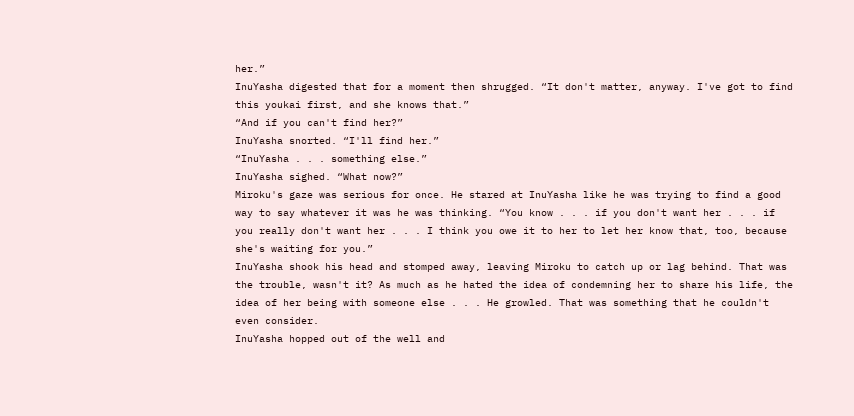her.”
InuYasha digested that for a moment then shrugged. “It don't matter, anyway. I've got to find this youkai first, and she knows that.”
“And if you can't find her?”
InuYasha snorted. “I'll find her.”
“InuYasha . . . something else.”
InuYasha sighed. “What now?”
Miroku's gaze was serious for once. He stared at InuYasha like he was trying to find a good way to say whatever it was he was thinking. “You know . . . if you don't want her . . . if you really don't want her . . . I think you owe it to her to let her know that, too, because she's waiting for you.”
InuYasha shook his head and stomped away, leaving Miroku to catch up or lag behind. That was the trouble, wasn't it? As much as he hated the idea of condemning her to share his life, the idea of her being with someone else . . . He growled. That was something that he couldn't even consider.
InuYasha hopped out of the well and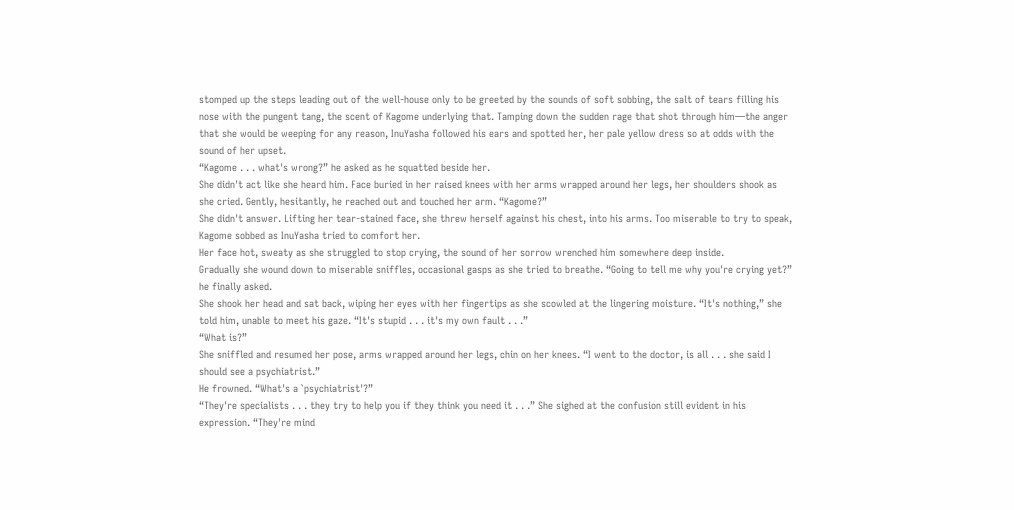stomped up the steps leading out of the well-house only to be greeted by the sounds of soft sobbing, the salt of tears filling his nose with the pungent tang, the scent of Kagome underlying that. Tamping down the sudden rage that shot through him—the anger that she would be weeping for any reason, InuYasha followed his ears and spotted her, her pale yellow dress so at odds with the sound of her upset.
“Kagome . . . what's wrong?” he asked as he squatted beside her.
She didn't act like she heard him. Face buried in her raised knees with her arms wrapped around her legs, her shoulders shook as she cried. Gently, hesitantly, he reached out and touched her arm. “Kagome?”
She didn't answer. Lifting her tear-stained face, she threw herself against his chest, into his arms. Too miserable to try to speak, Kagome sobbed as InuYasha tried to comfort her.
Her face hot, sweaty as she struggled to stop crying, the sound of her sorrow wrenched him somewhere deep inside.
Gradually she wound down to miserable sniffles, occasional gasps as she tried to breathe. “Going to tell me why you're crying yet?” he finally asked.
She shook her head and sat back, wiping her eyes with her fingertips as she scowled at the lingering moisture. “It's nothing,” she told him, unable to meet his gaze. “It's stupid . . . it's my own fault . . .”
“What is?”
She sniffled and resumed her pose, arms wrapped around her legs, chin on her knees. “I went to the doctor, is all . . . she said I should see a psychiatrist.”
He frowned. “What's a `psychiatrist'?”
“They're specialists . . . they try to help you if they think you need it . . .” She sighed at the confusion still evident in his expression. “They're mind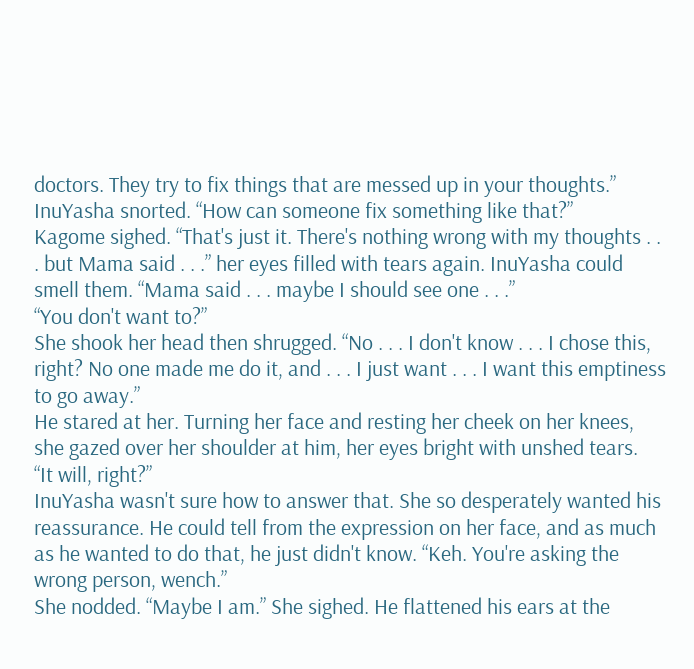doctors. They try to fix things that are messed up in your thoughts.”
InuYasha snorted. “How can someone fix something like that?”
Kagome sighed. “That's just it. There's nothing wrong with my thoughts . . . but Mama said . . .” her eyes filled with tears again. InuYasha could smell them. “Mama said . . . maybe I should see one . . .”
“You don't want to?”
She shook her head then shrugged. “No . . . I don't know . . . I chose this, right? No one made me do it, and . . . I just want . . . I want this emptiness to go away.”
He stared at her. Turning her face and resting her cheek on her knees, she gazed over her shoulder at him, her eyes bright with unshed tears.
“It will, right?”
InuYasha wasn't sure how to answer that. She so desperately wanted his reassurance. He could tell from the expression on her face, and as much as he wanted to do that, he just didn't know. “Keh. You're asking the wrong person, wench.”
She nodded. “Maybe I am.” She sighed. He flattened his ears at the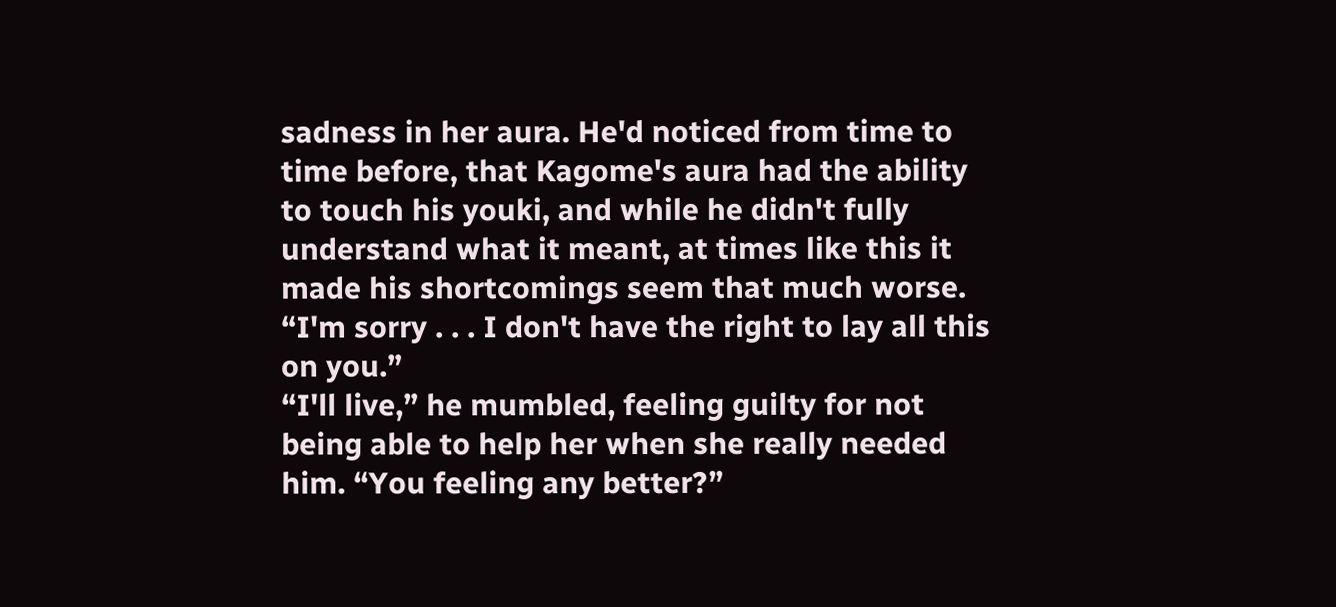sadness in her aura. He'd noticed from time to time before, that Kagome's aura had the ability to touch his youki, and while he didn't fully understand what it meant, at times like this it made his shortcomings seem that much worse. “I'm sorry . . . I don't have the right to lay all this on you.”
“I'll live,” he mumbled, feeling guilty for not being able to help her when she really needed him. “You feeling any better?”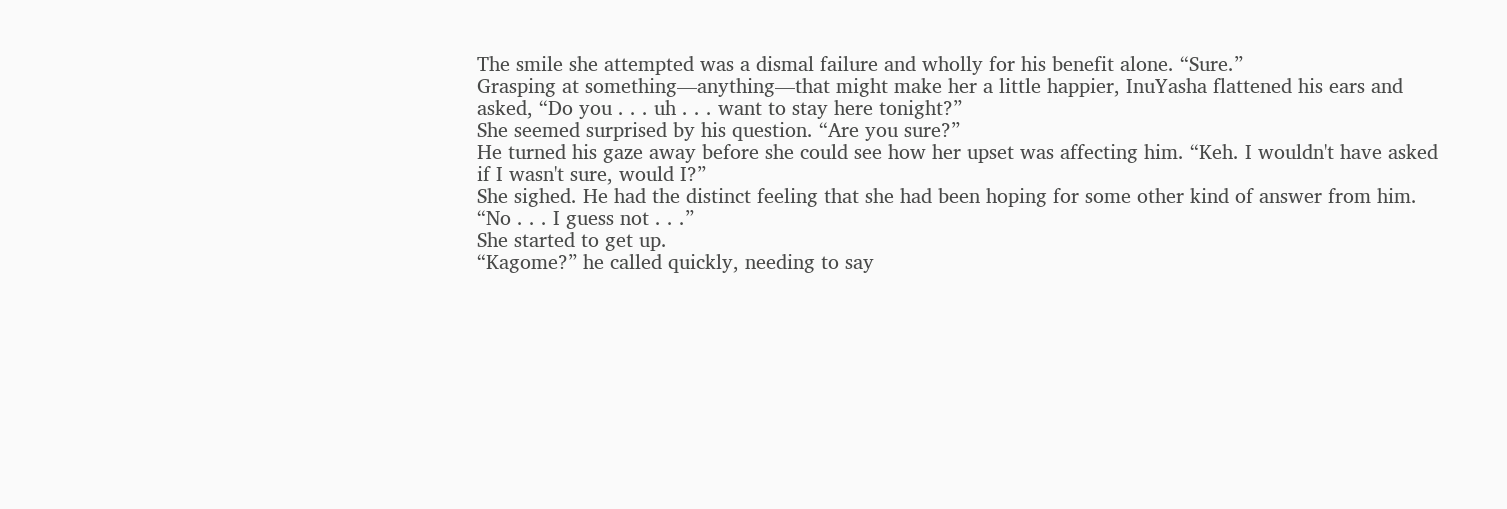The smile she attempted was a dismal failure and wholly for his benefit alone. “Sure.”
Grasping at something—anything—that might make her a little happier, InuYasha flattened his ears and asked, “Do you . . . uh . . . want to stay here tonight?”
She seemed surprised by his question. “Are you sure?”
He turned his gaze away before she could see how her upset was affecting him. “Keh. I wouldn't have asked if I wasn't sure, would I?”
She sighed. He had the distinct feeling that she had been hoping for some other kind of answer from him. “No . . . I guess not . . .”
She started to get up.
“Kagome?” he called quickly, needing to say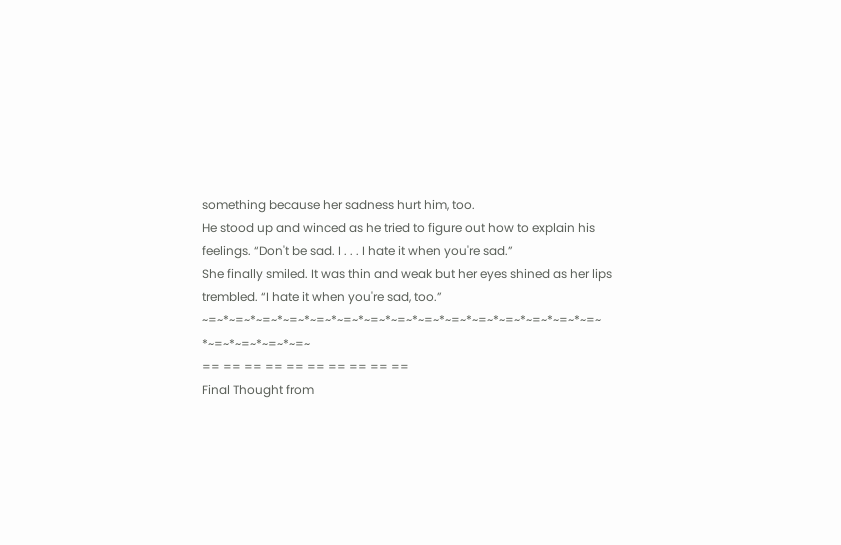something because her sadness hurt him, too.
He stood up and winced as he tried to figure out how to explain his feelings. “Don't be sad. I . . . I hate it when you're sad.”
She finally smiled. It was thin and weak but her eyes shined as her lips trembled. “I hate it when you're sad, too.”
~=~*~=~*~=~*~=~*~=~*~=~*~=~*~=~*~=~*~=~*~=~*~=~*~=~*~=~*~=~ *~=~*~=~*~=~*~=~
== == == == == == == == == ==
Final Thought from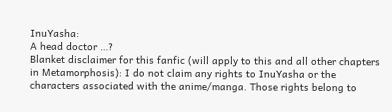InuYasha:
A head doctor …?
Blanket disclaimer for this fanfic (will apply to this and all other chapters in Metamorphosis): I do not claim any rights to InuYasha or the characters associated with the anime/manga. Those rights belong to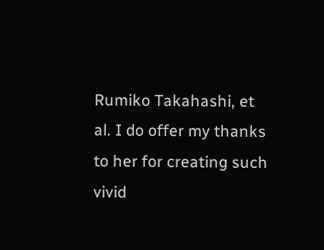Rumiko Takahashi, et al. I do offer my thanks to her for creating such vivid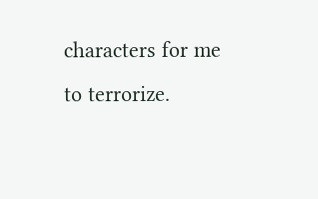characters for me to terrorize.